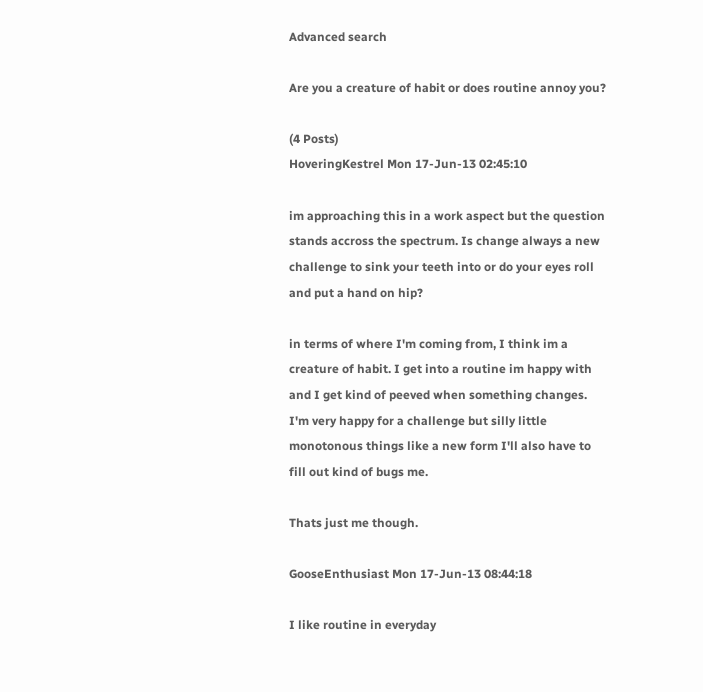Advanced search

Are you a creature of habit or does routine annoy you?

(4 Posts)
HoveringKestrel Mon 17-Jun-13 02:45:10

im approaching this in a work aspect but the question stands accross the spectrum. Is change always a new challenge to sink your teeth into or do your eyes roll and put a hand on hip?

in terms of where I'm coming from, I think im a creature of habit. I get into a routine im happy with and I get kind of peeved when something changes. I'm very happy for a challenge but silly little monotonous things like a new form I'll also have to fill out kind of bugs me.

Thats just me though.

GooseEnthusiast Mon 17-Jun-13 08:44:18

I like routine in everyday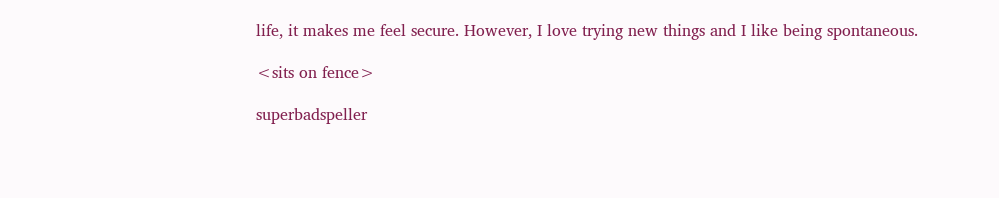life, it makes me feel secure. However, I love trying new things and I like being spontaneous.

<sits on fence>

superbadspeller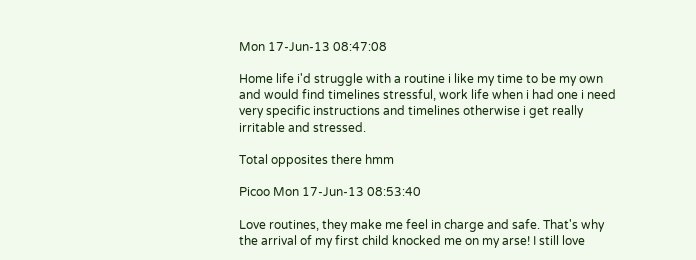Mon 17-Jun-13 08:47:08

Home life i'd struggle with a routine i like my time to be my own and would find timelines stressful, work life when i had one i need very specific instructions and timelines otherwise i get really irritable and stressed.

Total opposites there hmm

Picoo Mon 17-Jun-13 08:53:40

Love routines, they make me feel in charge and safe. That's why the arrival of my first child knocked me on my arse! I still love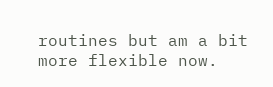routines but am a bit more flexible now.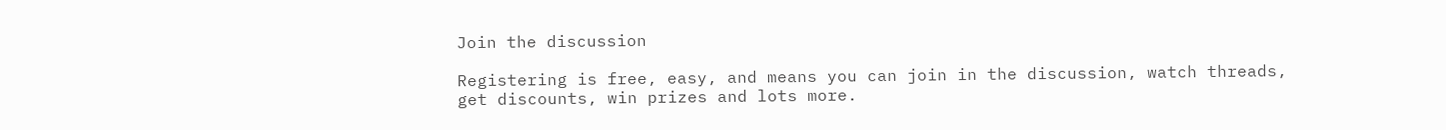Join the discussion

Registering is free, easy, and means you can join in the discussion, watch threads, get discounts, win prizes and lots more.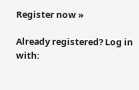Register now »

Already registered? Log in with: